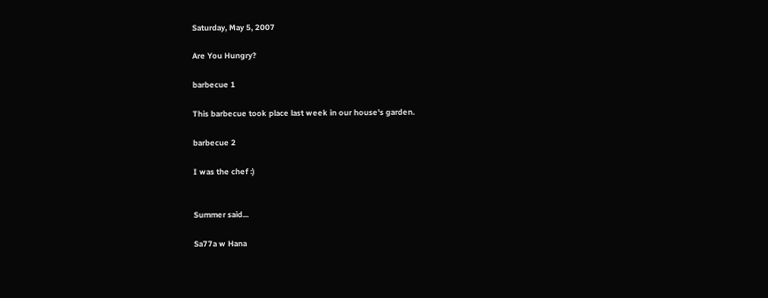Saturday, May 5, 2007

Are You Hungry?

barbecue 1

This barbecue took place last week in our house's garden.

barbecue 2

I was the chef :)


Summer said...

Sa77a w Hana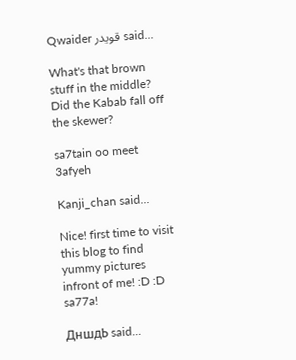Qwaider قويدر said...

What's that brown stuff in the middle? Did the Kabab fall off the skewer?

sa7tain oo meet 3afyeh

Kanji_chan said...

Nice! first time to visit this blog to find yummy pictures infront of me! :D :D sa77a!

ДншдЬ said...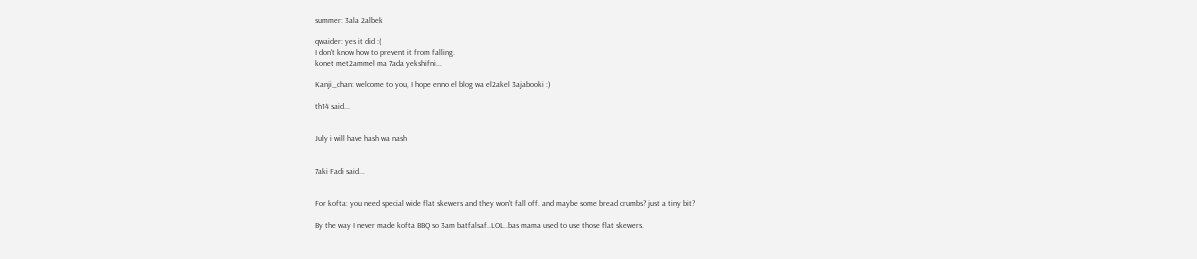summer: 3ala 2albek

qwaider: yes it did :(
I don't know how to prevent it from falling.
konet met2ammel ma 7ada yekshifni...

Kanji_chan: welcome to you, I hope enno el blog wa el2akel 3ajabooki :)

th14 said...


July i will have hash wa nash


7aki Fadi said...


For kofta: you need special wide flat skewers and they won't fall off. and maybe some bread crumbs? just a tiny bit?

By the way I never made kofta BBQ so 3am batfalsaf..LOL..bas mama used to use those flat skewers.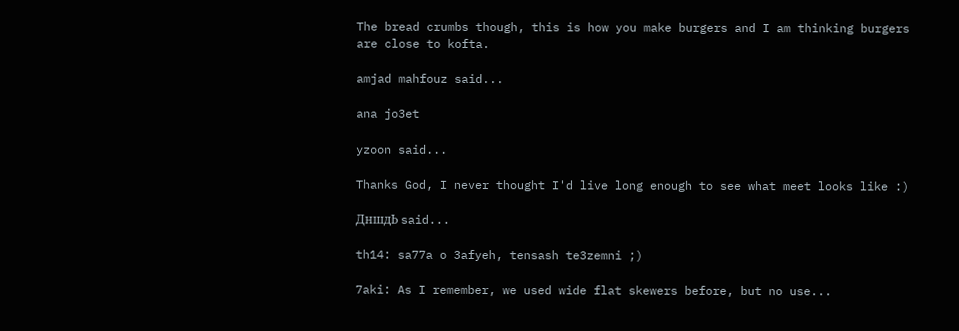The bread crumbs though, this is how you make burgers and I am thinking burgers are close to kofta.

amjad mahfouz said...

ana jo3et

yzoon said...

Thanks God, I never thought I'd live long enough to see what meet looks like :)

ДншдЬ said...

th14: sa77a o 3afyeh, tensash te3zemni ;)

7aki: As I remember, we used wide flat skewers before, but no use...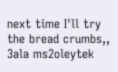next time I'll try the bread crumbs,, 3ala ms2oleytek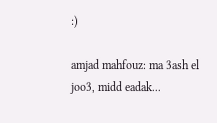:)

amjad mahfouz: ma 3ash el joo3, midd eadak...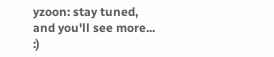yzoon: stay tuned, and you'll see more... :)